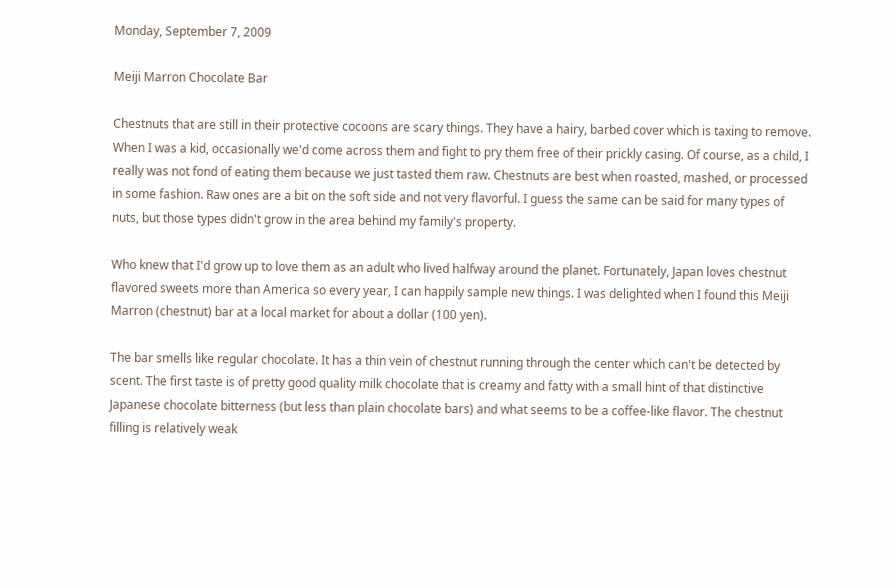Monday, September 7, 2009

Meiji Marron Chocolate Bar

Chestnuts that are still in their protective cocoons are scary things. They have a hairy, barbed cover which is taxing to remove. When I was a kid, occasionally we'd come across them and fight to pry them free of their prickly casing. Of course, as a child, I really was not fond of eating them because we just tasted them raw. Chestnuts are best when roasted, mashed, or processed in some fashion. Raw ones are a bit on the soft side and not very flavorful. I guess the same can be said for many types of nuts, but those types didn't grow in the area behind my family's property.

Who knew that I'd grow up to love them as an adult who lived halfway around the planet. Fortunately, Japan loves chestnut flavored sweets more than America so every year, I can happily sample new things. I was delighted when I found this Meiji Marron (chestnut) bar at a local market for about a dollar (100 yen).

The bar smells like regular chocolate. It has a thin vein of chestnut running through the center which can't be detected by scent. The first taste is of pretty good quality milk chocolate that is creamy and fatty with a small hint of that distinctive Japanese chocolate bitterness (but less than plain chocolate bars) and what seems to be a coffee-like flavor. The chestnut filling is relatively weak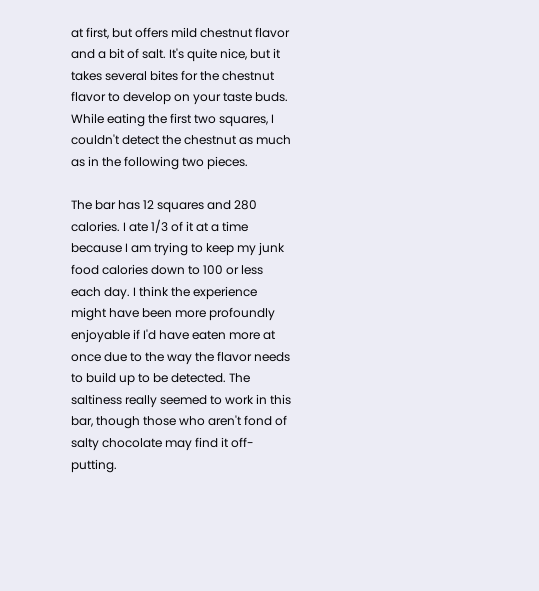at first, but offers mild chestnut flavor and a bit of salt. It's quite nice, but it takes several bites for the chestnut flavor to develop on your taste buds. While eating the first two squares, I couldn't detect the chestnut as much as in the following two pieces.

The bar has 12 squares and 280 calories. I ate 1/3 of it at a time because I am trying to keep my junk food calories down to 100 or less each day. I think the experience might have been more profoundly enjoyable if I'd have eaten more at once due to the way the flavor needs to build up to be detected. The saltiness really seemed to work in this bar, though those who aren't fond of salty chocolate may find it off-putting.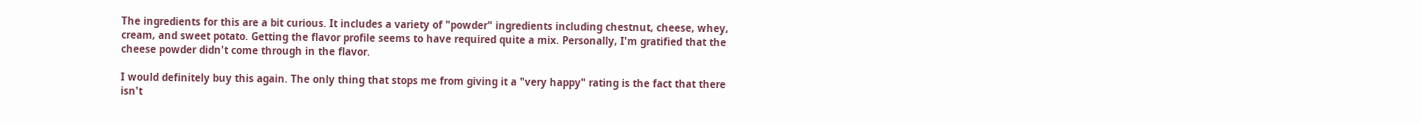The ingredients for this are a bit curious. It includes a variety of "powder" ingredients including chestnut, cheese, whey, cream, and sweet potato. Getting the flavor profile seems to have required quite a mix. Personally, I'm gratified that the cheese powder didn't come through in the flavor.

I would definitely buy this again. The only thing that stops me from giving it a "very happy" rating is the fact that there isn't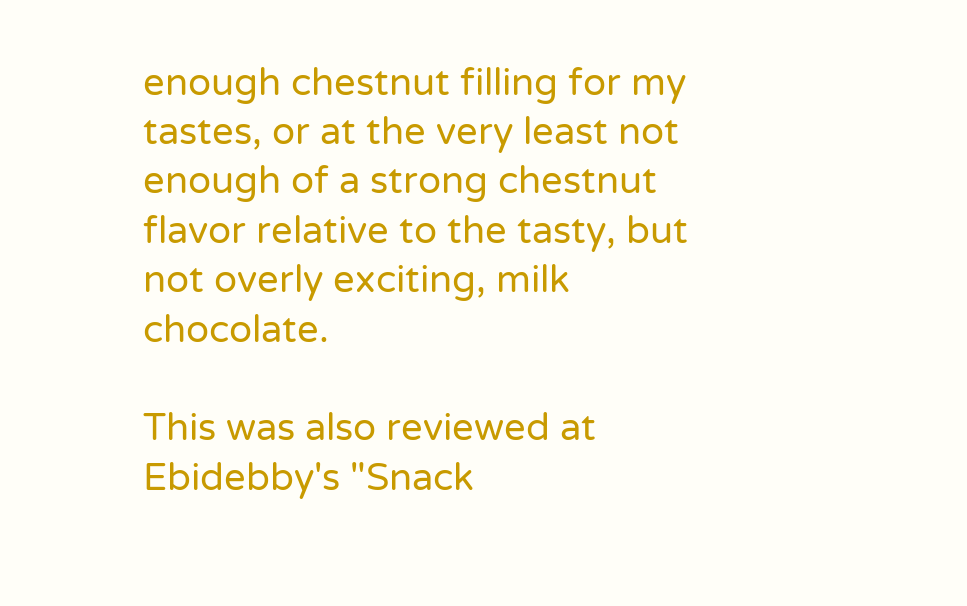enough chestnut filling for my tastes, or at the very least not enough of a strong chestnut flavor relative to the tasty, but not overly exciting, milk chocolate.

This was also reviewed at Ebidebby's "Snack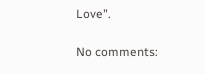Love".

No comments: